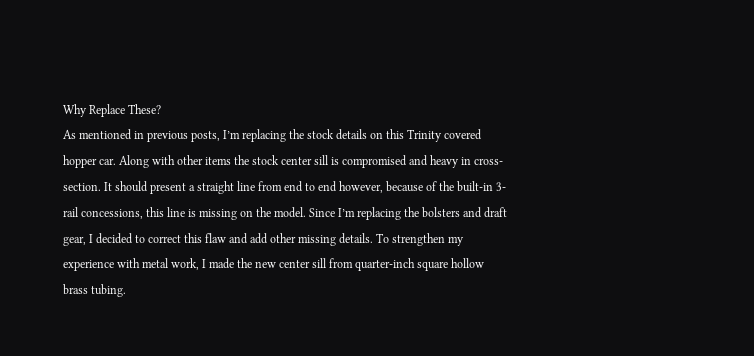Why Replace These?
As mentioned in previous posts, I’m replacing the stock details on this Trinity covered hopper car. Along with other items the stock center sill is compromised and heavy in cross-section. It should present a straight line from end to end however, because of the built-in 3-rail concessions, this line is missing on the model. Since I’m replacing the bolsters and draft gear, I decided to correct this flaw and add other missing details. To strengthen my experience with metal work, I made the new center sill from quarter-inch square hollow brass tubing.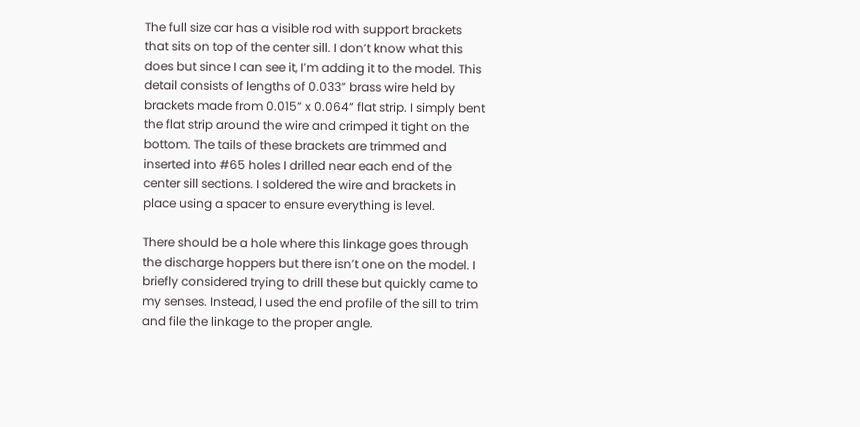The full size car has a visible rod with support brackets that sits on top of the center sill. I don’t know what this does but since I can see it, I’m adding it to the model. This detail consists of lengths of 0.033” brass wire held by brackets made from 0.015” x 0.064” flat strip. I simply bent the flat strip around the wire and crimped it tight on the bottom. The tails of these brackets are trimmed and inserted into #65 holes I drilled near each end of the center sill sections. I soldered the wire and brackets in place using a spacer to ensure everything is level.

There should be a hole where this linkage goes through the discharge hoppers but there isn’t one on the model. I briefly considered trying to drill these but quickly came to my senses. Instead, I used the end profile of the sill to trim and file the linkage to the proper angle.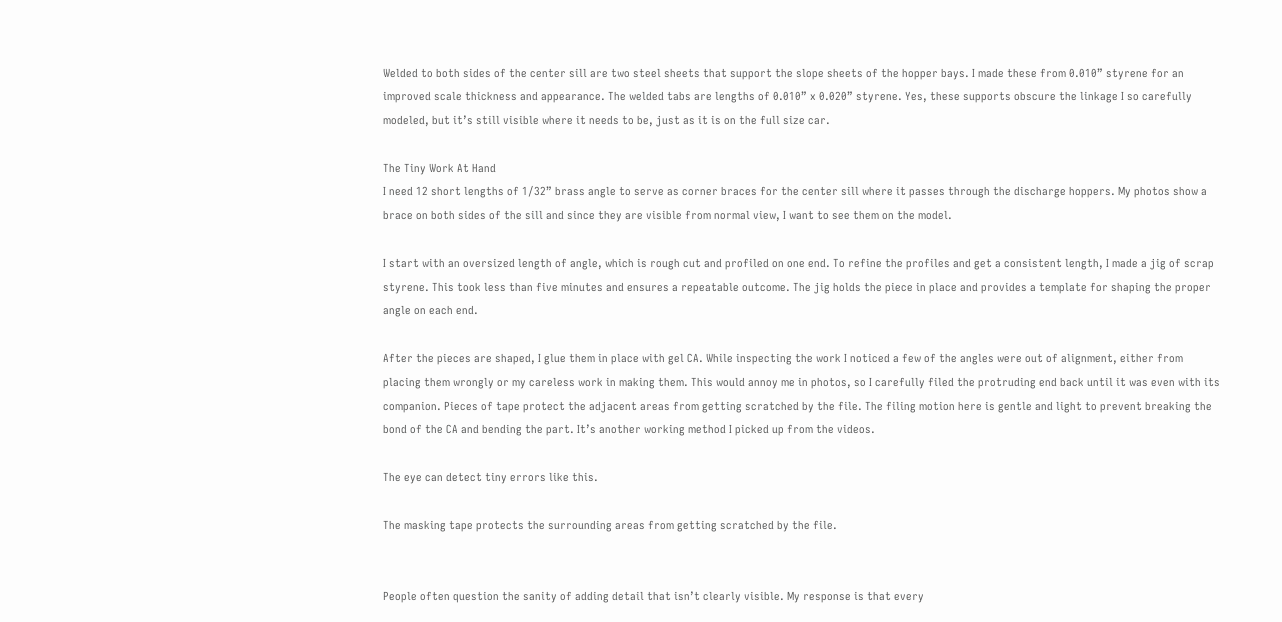Welded to both sides of the center sill are two steel sheets that support the slope sheets of the hopper bays. I made these from 0.010” styrene for an improved scale thickness and appearance. The welded tabs are lengths of 0.010” x 0.020” styrene. Yes, these supports obscure the linkage I so carefully modeled, but it’s still visible where it needs to be, just as it is on the full size car.

The Tiny Work At Hand
I need 12 short lengths of 1/32” brass angle to serve as corner braces for the center sill where it passes through the discharge hoppers. My photos show a brace on both sides of the sill and since they are visible from normal view, I want to see them on the model.

I start with an oversized length of angle, which is rough cut and profiled on one end. To refine the profiles and get a consistent length, I made a jig of scrap styrene. This took less than five minutes and ensures a repeatable outcome. The jig holds the piece in place and provides a template for shaping the proper angle on each end.

After the pieces are shaped, I glue them in place with gel CA. While inspecting the work I noticed a few of the angles were out of alignment, either from placing them wrongly or my careless work in making them. This would annoy me in photos, so I carefully filed the protruding end back until it was even with its companion. Pieces of tape protect the adjacent areas from getting scratched by the file. The filing motion here is gentle and light to prevent breaking the bond of the CA and bending the part. It’s another working method I picked up from the videos.

The eye can detect tiny errors like this.

The masking tape protects the surrounding areas from getting scratched by the file.


People often question the sanity of adding detail that isn’t clearly visible. My response is that every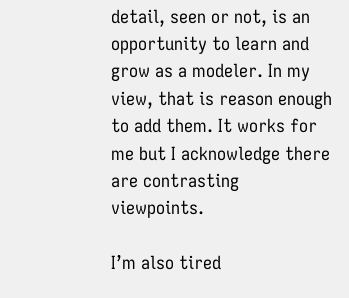detail, seen or not, is an opportunity to learn and grow as a modeler. In my view, that is reason enough to add them. It works for me but I acknowledge there are contrasting viewpoints.

I’m also tired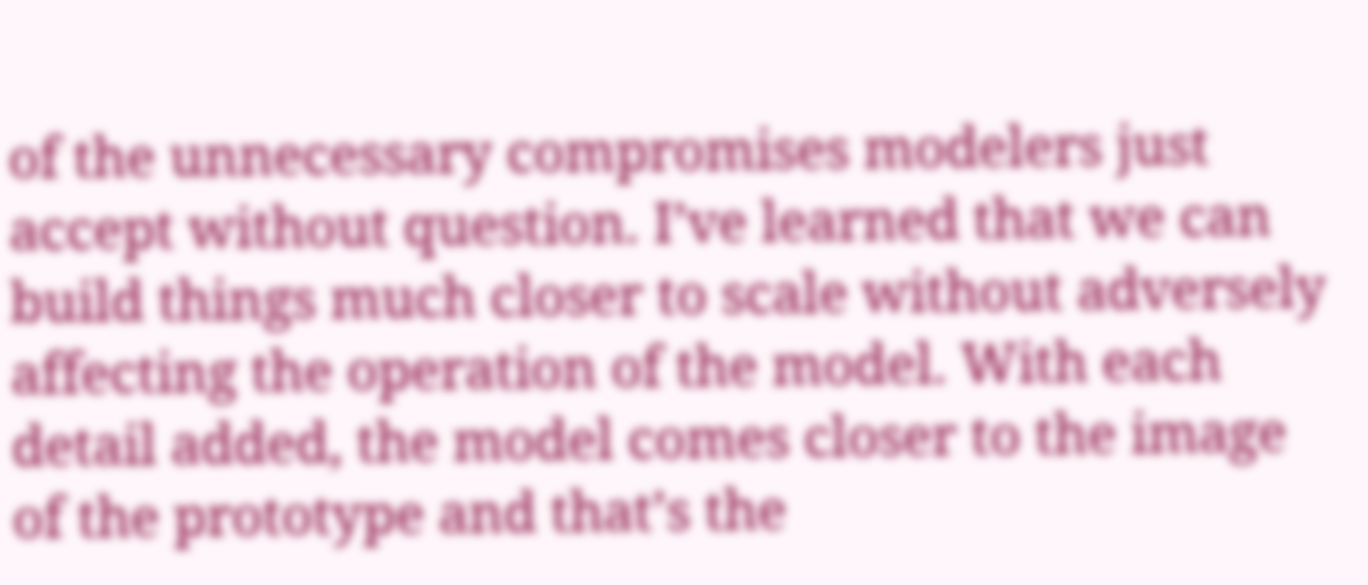of the unnecessary compromises modelers just accept without question. I’ve learned that we can build things much closer to scale without adversely affecting the operation of the model. With each detail added, the model comes closer to the image of the prototype and that’s the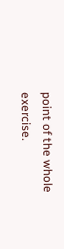point of the whole exercise.